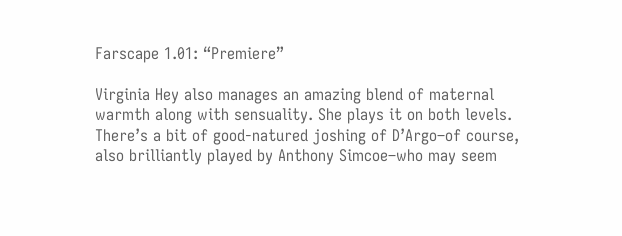Farscape 1.01: “Premiere”

Virginia Hey also manages an amazing blend of maternal warmth along with sensuality. She plays it on both levels. There’s a bit of good-natured joshing of D’Argo–of course, also brilliantly played by Anthony Simcoe–who may seem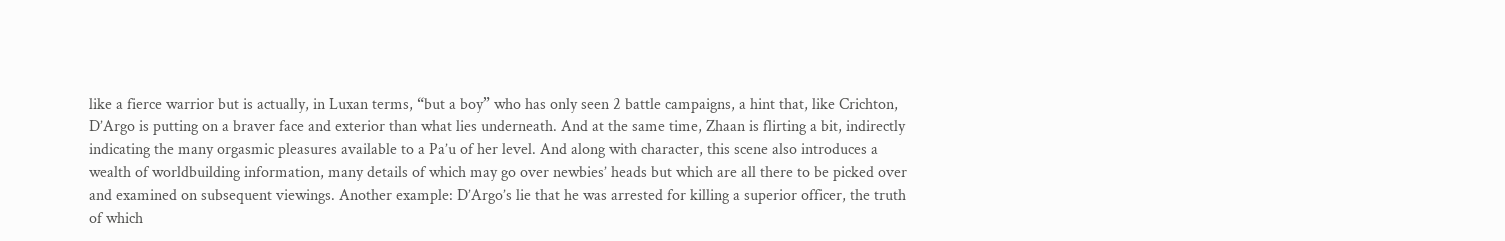like a fierce warrior but is actually, in Luxan terms, “but a boy” who has only seen 2 battle campaigns, a hint that, like Crichton, D’Argo is putting on a braver face and exterior than what lies underneath. And at the same time, Zhaan is flirting a bit, indirectly indicating the many orgasmic pleasures available to a Pa’u of her level. And along with character, this scene also introduces a wealth of worldbuilding information, many details of which may go over newbies’ heads but which are all there to be picked over and examined on subsequent viewings. Another example: D’Argo’s lie that he was arrested for killing a superior officer, the truth of which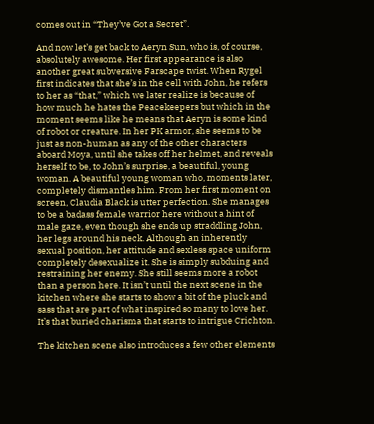comes out in “They’ve Got a Secret”.

And now let’s get back to Aeryn Sun, who is, of course, absolutely awesome. Her first appearance is also another great subversive Farscape twist. When Rygel first indicates that she’s in the cell with John, he refers to her as “that,” which we later realize is because of how much he hates the Peacekeepers but which in the moment seems like he means that Aeryn is some kind of robot or creature. In her PK armor, she seems to be just as non-human as any of the other characters aboard Moya, until she takes off her helmet, and reveals herself to be, to John’s surprise, a beautiful, young woman. A beautiful young woman who, moments later, completely dismantles him. From her first moment on screen, Claudia Black is utter perfection. She manages to be a badass female warrior here without a hint of male gaze, even though she ends up straddling John, her legs around his neck. Although an inherently sexual position, her attitude and sexless space uniform completely desexualize it. She is simply subduing and restraining her enemy. She still seems more a robot than a person here. It isn’t until the next scene in the kitchen where she starts to show a bit of the pluck and sass that are part of what inspired so many to love her. It’s that buried charisma that starts to intrigue Crichton.

The kitchen scene also introduces a few other elements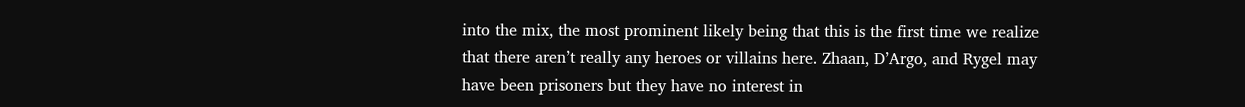into the mix, the most prominent likely being that this is the first time we realize that there aren’t really any heroes or villains here. Zhaan, D’Argo, and Rygel may have been prisoners but they have no interest in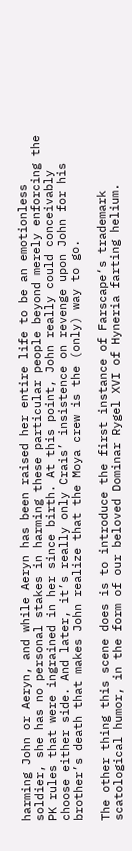harming John or Aeryn, and while Aeryn has been raised her entire life to be an emotionless soldier, she has no personal stakes in harming these particular people beyond merely enforcing the PK rules that were ingrained in her since birth. At this point, John really could conceivably choose either side. And later, it’s really only Crais’ insistence on revenge upon John for his brother’s death that makes John realize that the Moya crew is the (only) way to go.

The other thing this scene does is to introduce the first instance of Farscape‘s trademark scatological humor, in the form of our beloved Dominar Rygel XVI of Hyneria farting helium.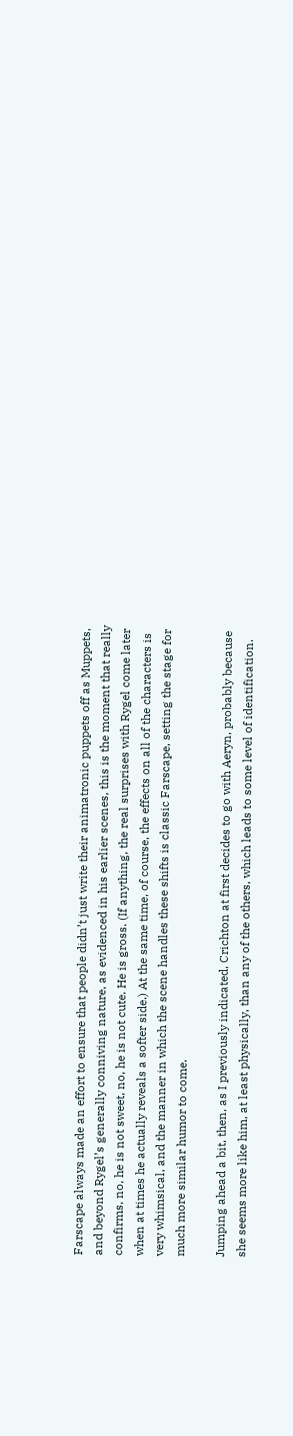Farscape always made an effort to ensure that people didn’t just write their animatronic puppets off as Muppets, and beyond Rygel’s generally conniving nature, as evidenced in his earlier scenes, this is the moment that really confirms, no, he is not sweet, no, he is not cute. He is gross. (If anything, the real surprises with Rygel come later when at times he actually reveals a softer side.) At the same time, of course, the effects on all of the characters is very whimsical, and the manner in which the scene handles these shifts is classic Farscape, setting the stage for much more similar humor to come.

Jumping ahead a bit, then, as I previously indicated, Crichton at first decides to go with Aeryn, probably because she seems more like him, at least physically, than any of the others, which leads to some level of identification.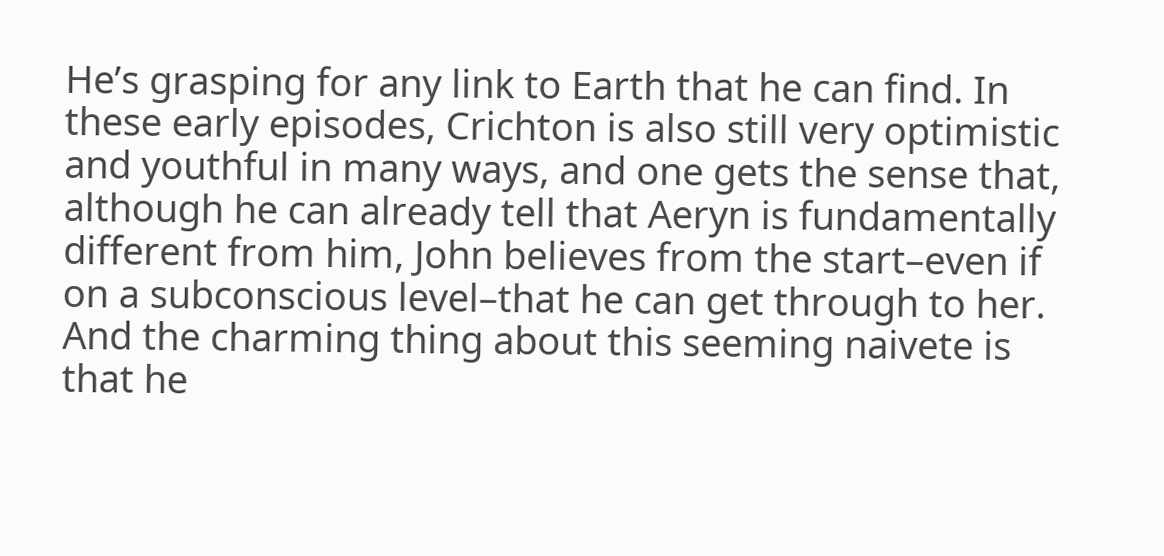He’s grasping for any link to Earth that he can find. In these early episodes, Crichton is also still very optimistic and youthful in many ways, and one gets the sense that, although he can already tell that Aeryn is fundamentally different from him, John believes from the start–even if on a subconscious level–that he can get through to her. And the charming thing about this seeming naivete is that he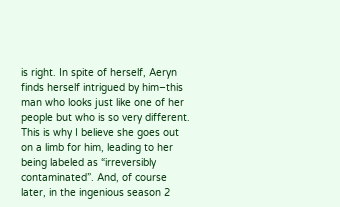is right. In spite of herself, Aeryn finds herself intrigued by him–this man who looks just like one of her people but who is so very different. This is why I believe she goes out on a limb for him, leading to her being labeled as “irreversibly contaminated”. And, of course later, in the ingenious season 2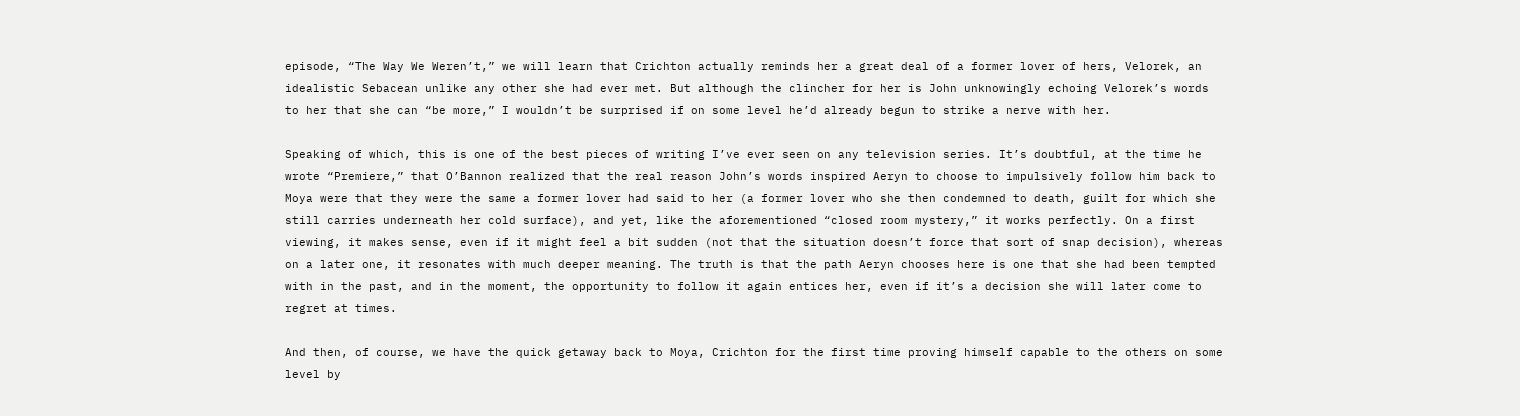episode, “The Way We Weren’t,” we will learn that Crichton actually reminds her a great deal of a former lover of hers, Velorek, an idealistic Sebacean unlike any other she had ever met. But although the clincher for her is John unknowingly echoing Velorek’s words to her that she can “be more,” I wouldn’t be surprised if on some level he’d already begun to strike a nerve with her.

Speaking of which, this is one of the best pieces of writing I’ve ever seen on any television series. It’s doubtful, at the time he wrote “Premiere,” that O’Bannon realized that the real reason John’s words inspired Aeryn to choose to impulsively follow him back to Moya were that they were the same a former lover had said to her (a former lover who she then condemned to death, guilt for which she still carries underneath her cold surface), and yet, like the aforementioned “closed room mystery,” it works perfectly. On a first viewing, it makes sense, even if it might feel a bit sudden (not that the situation doesn’t force that sort of snap decision), whereas on a later one, it resonates with much deeper meaning. The truth is that the path Aeryn chooses here is one that she had been tempted with in the past, and in the moment, the opportunity to follow it again entices her, even if it’s a decision she will later come to regret at times.

And then, of course, we have the quick getaway back to Moya, Crichton for the first time proving himself capable to the others on some level by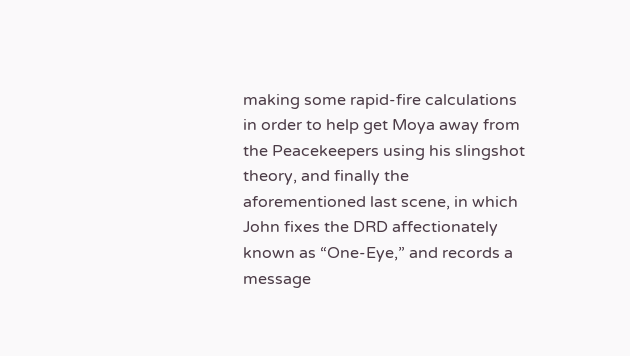making some rapid-fire calculations in order to help get Moya away from the Peacekeepers using his slingshot theory, and finally the aforementioned last scene, in which John fixes the DRD affectionately known as “One-Eye,” and records a message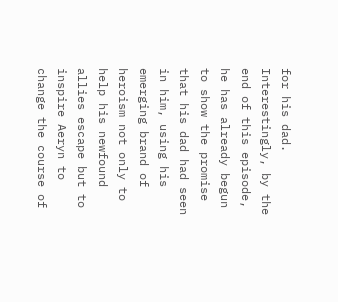for his dad. Interestingly, by the end of this episode, he has already begun to show the promise that his dad had seen in him, using his emerging brand of heroism not only to help his newfound allies escape but to inspire Aeryn to change the course of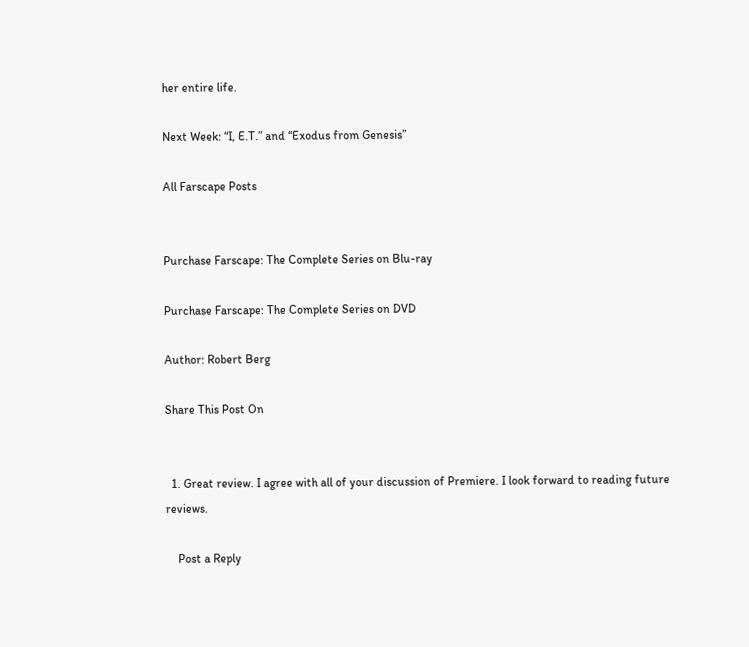her entire life.

Next Week: “I, E.T.” and “Exodus from Genesis”

All Farscape Posts


Purchase Farscape: The Complete Series on Blu-ray

Purchase Farscape: The Complete Series on DVD

Author: Robert Berg

Share This Post On


  1. Great review. I agree with all of your discussion of Premiere. I look forward to reading future reviews.

    Post a Reply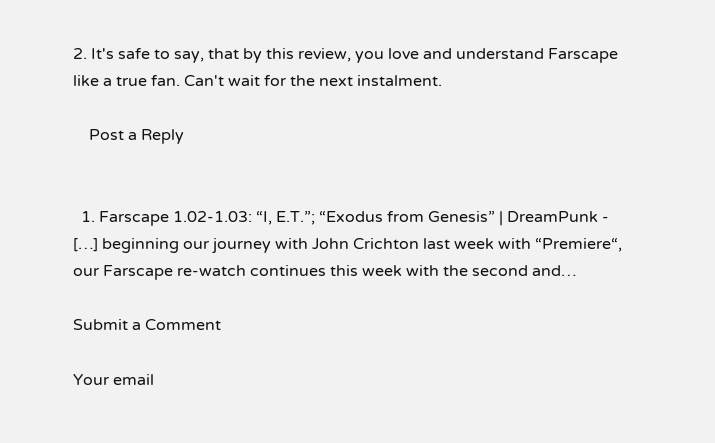2. It's safe to say, that by this review, you love and understand Farscape like a true fan. Can't wait for the next instalment.

    Post a Reply


  1. Farscape 1.02-1.03: “I, E.T.”; “Exodus from Genesis” | DreamPunk - […] beginning our journey with John Crichton last week with “Premiere“, our Farscape re-watch continues this week with the second and…

Submit a Comment

Your email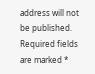address will not be published. Required fields are marked *